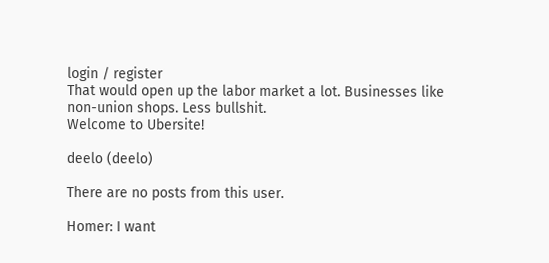login / register
That would open up the labor market a lot. Businesses like non-union shops. Less bullshit.
Welcome to Ubersite!

deelo (deelo)

There are no posts from this user.

Homer: I want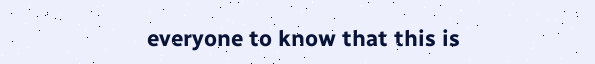everyone to know that this is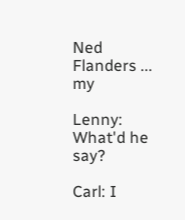Ned Flanders ... my

Lenny: What'd he say?

Carl: I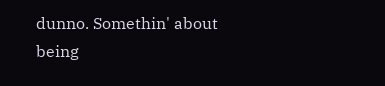dunno. Somethin' about being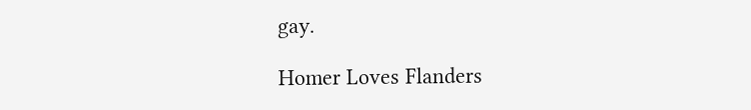gay.

Homer Loves Flanders